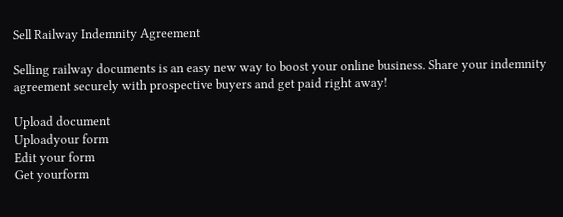Sell Railway Indemnity Agreement

Selling railway documents is an easy new way to boost your online business. Share your indemnity agreement securely with prospective buyers and get paid right away!

Upload document
Uploadyour form
Edit your form
Get yourform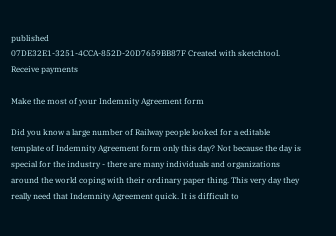published
07DE32E1-3251-4CCA-852D-20D7659BB87F Created with sketchtool.
Receive payments

Make the most of your Indemnity Agreement form

Did you know a large number of Railway people looked for a editable template of Indemnity Agreement form only this day? Not because the day is special for the industry - there are many individuals and organizations around the world coping with their ordinary paper thing. This very day they really need that Indemnity Agreement quick. It is difficult to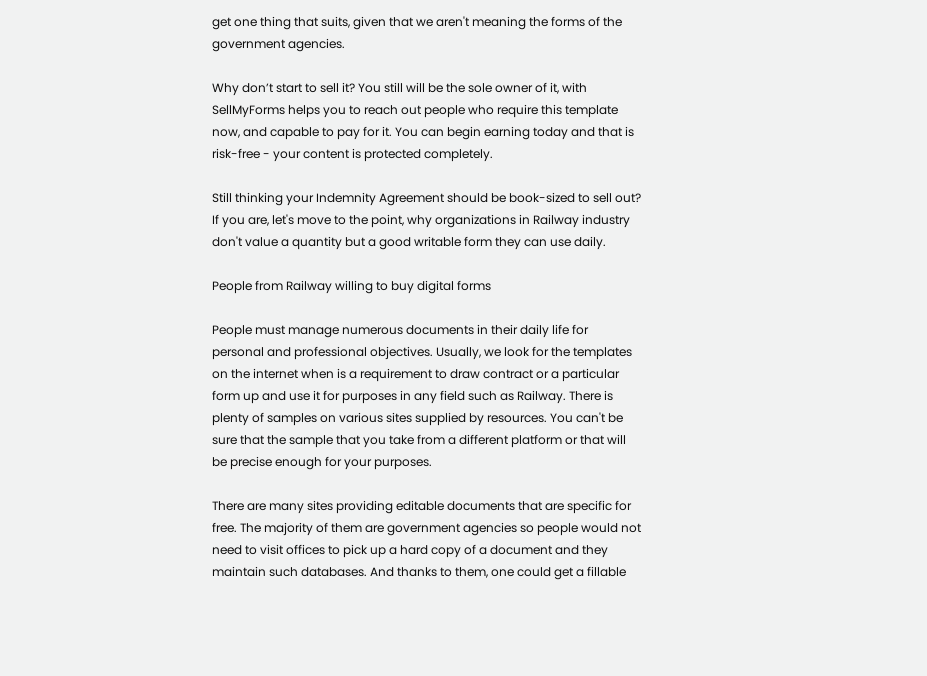get one thing that suits, given that we aren't meaning the forms of the government agencies.

Why don’t start to sell it? You still will be the sole owner of it, with SellMyForms helps you to reach out people who require this template now, and capable to pay for it. You can begin earning today and that is risk-free - your content is protected completely.

Still thinking your Indemnity Agreement should be book-sized to sell out? If you are, let's move to the point, why organizations in Railway industry don't value a quantity but a good writable form they can use daily.

People from Railway willing to buy digital forms

People must manage numerous documents in their daily life for personal and professional objectives. Usually, we look for the templates on the internet when is a requirement to draw contract or a particular form up and use it for purposes in any field such as Railway. There is plenty of samples on various sites supplied by resources. You can't be sure that the sample that you take from a different platform or that will be precise enough for your purposes.

There are many sites providing editable documents that are specific for free. The majority of them are government agencies so people would not need to visit offices to pick up a hard copy of a document and they maintain such databases. And thanks to them, one could get a fillable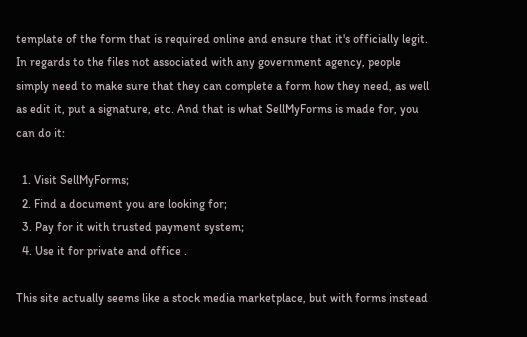template of the form that is required online and ensure that it's officially legit. In regards to the files not associated with any government agency, people simply need to make sure that they can complete a form how they need, as well as edit it, put a signature, etc. And that is what SellMyForms is made for, you can do it:

  1. Visit SellMyForms;
  2. Find a document you are looking for;
  3. Pay for it with trusted payment system;
  4. Use it for private and office .

This site actually seems like a stock media marketplace, but with forms instead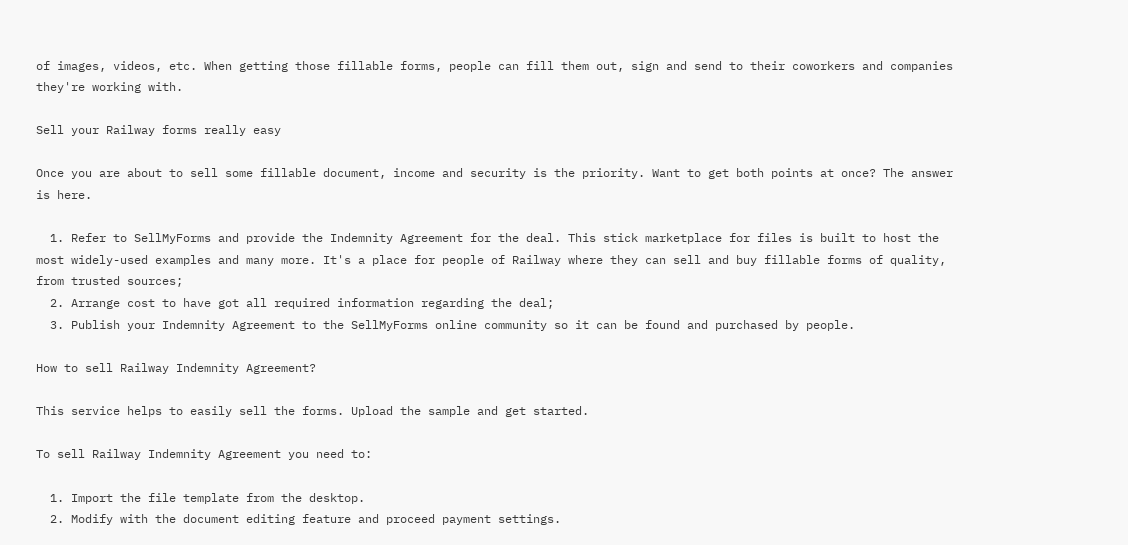of images, videos, etc. When getting those fillable forms, people can fill them out, sign and send to their coworkers and companies they're working with.

Sell your Railway forms really easy

Once you are about to sell some fillable document, income and security is the priority. Want to get both points at once? The answer is here.

  1. Refer to SellMyForms and provide the Indemnity Agreement for the deal. This stick marketplace for files is built to host the most widely-used examples and many more. It's a place for people of Railway where they can sell and buy fillable forms of quality, from trusted sources;
  2. Arrange cost to have got all required information regarding the deal;
  3. Publish your Indemnity Agreement to the SellMyForms online community so it can be found and purchased by people.

How to sell Railway Indemnity Agreement?

This service helps to easily sell the forms. Upload the sample and get started.

To sell Railway Indemnity Agreement you need to:

  1. Import the file template from the desktop.
  2. Modify with the document editing feature and proceed payment settings.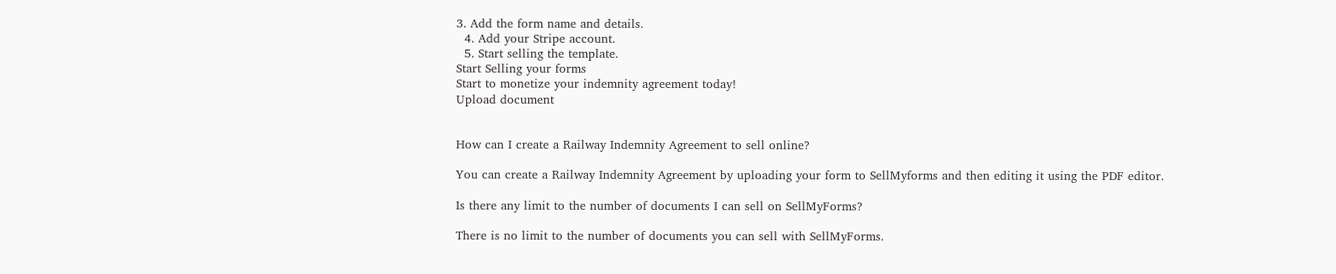3. Add the form name and details.
  4. Add your Stripe account.
  5. Start selling the template.
Start Selling your forms
Start to monetize your indemnity agreement today!
Upload document


How can I create a Railway Indemnity Agreement to sell online?

You can create a Railway Indemnity Agreement by uploading your form to SellMyforms and then editing it using the PDF editor.

Is there any limit to the number of documents I can sell on SellMyForms?

There is no limit to the number of documents you can sell with SellMyForms.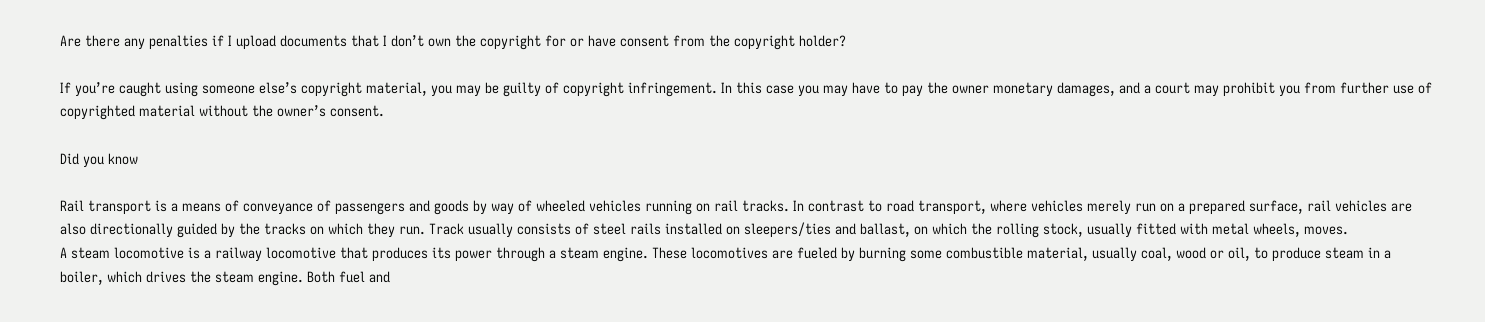Are there any penalties if I upload documents that I don’t own the copyright for or have consent from the copyright holder?

If you’re caught using someone else’s copyright material, you may be guilty of copyright infringement. In this case you may have to pay the owner monetary damages, and a court may prohibit you from further use of copyrighted material without the owner’s consent.

Did you know

Rail transport is a means of conveyance of passengers and goods by way of wheeled vehicles running on rail tracks. In contrast to road transport, where vehicles merely run on a prepared surface, rail vehicles are also directionally guided by the tracks on which they run. Track usually consists of steel rails installed on sleepers/ties and ballast, on which the rolling stock, usually fitted with metal wheels, moves.
A steam locomotive is a railway locomotive that produces its power through a steam engine. These locomotives are fueled by burning some combustible material, usually coal, wood or oil, to produce steam in a boiler, which drives the steam engine. Both fuel and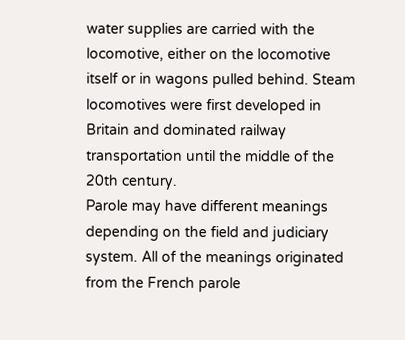water supplies are carried with the locomotive, either on the locomotive itself or in wagons pulled behind. Steam locomotives were first developed in Britain and dominated railway transportation until the middle of the 20th century.
Parole may have different meanings depending on the field and judiciary system. All of the meanings originated from the French parole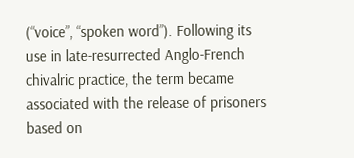(“voice”, “spoken word”). Following its use in late-resurrected Anglo-French chivalric practice, the term became associated with the release of prisoners based on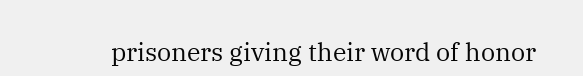prisoners giving their word of honor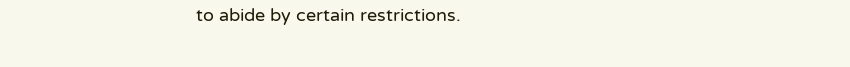to abide by certain restrictions.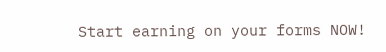Start earning on your forms NOW!